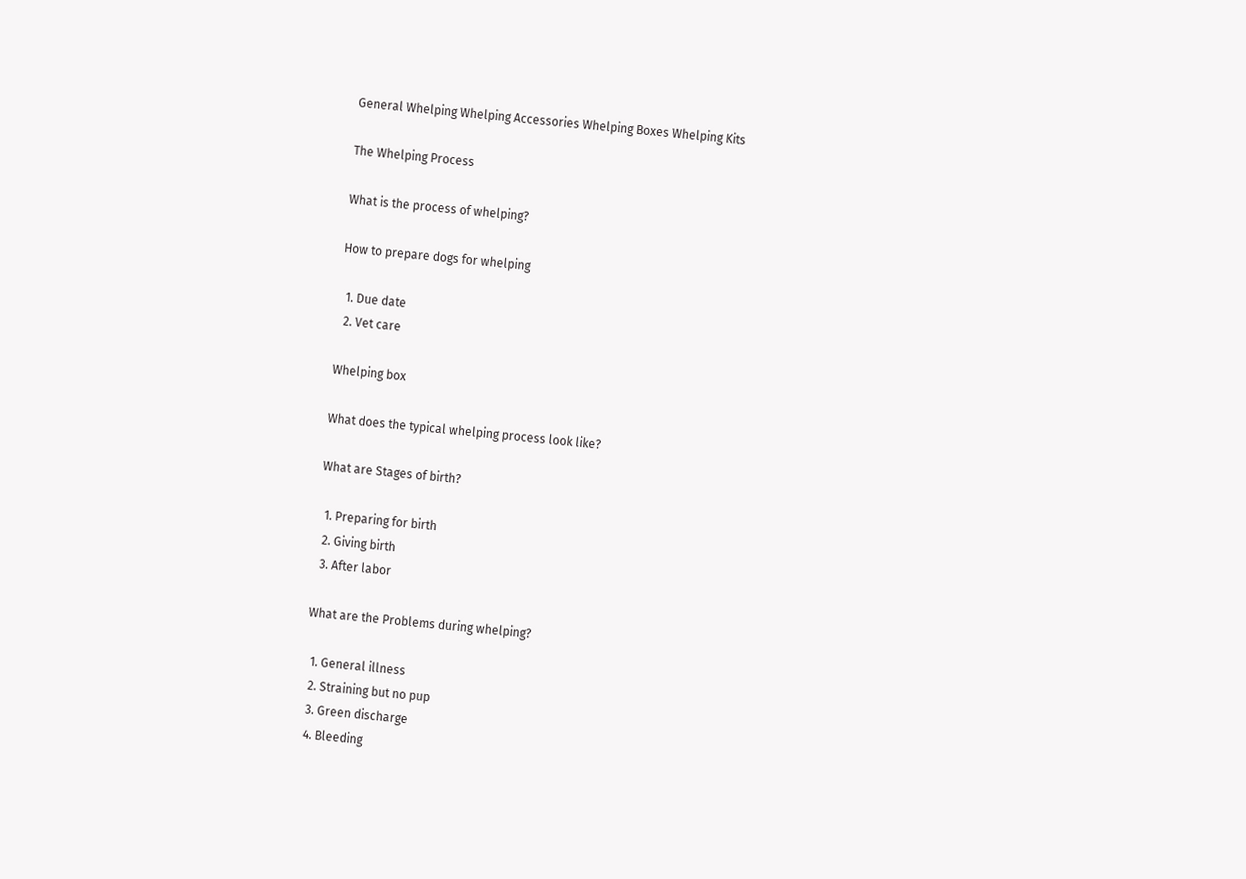General Whelping Whelping Accessories Whelping Boxes Whelping Kits

The Whelping Process

What is the process of whelping?

How to prepare dogs for whelping

  1. Due date
  2. Vet care

Whelping box

What does the typical whelping process look like?

What are Stages of birth?

  1. Preparing for birth
  2. Giving birth
  3. After labor

What are the Problems during whelping?

  1. General illness
  2. Straining but no pup
  3. Green discharge
  4. Bleeding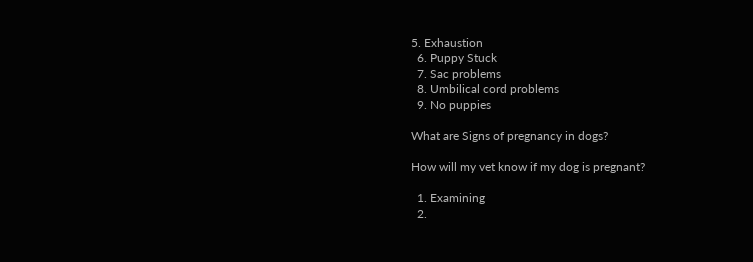5. Exhaustion
  6. Puppy Stuck
  7. Sac problems
  8. Umbilical cord problems
  9. No puppies

What are Signs of pregnancy in dogs?

How will my vet know if my dog is pregnant?

  1. Examining
  2.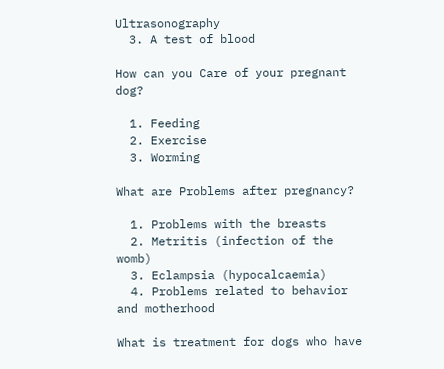Ultrasonography
  3. A test of blood

How can you Care of your pregnant dog?

  1. Feeding
  2. Exercise
  3. Worming

What are Problems after pregnancy?

  1. Problems with the breasts
  2. Metritis (infection of the womb)
  3. Eclampsia (hypocalcaemia)
  4. Problems related to behavior and motherhood

What is treatment for dogs who have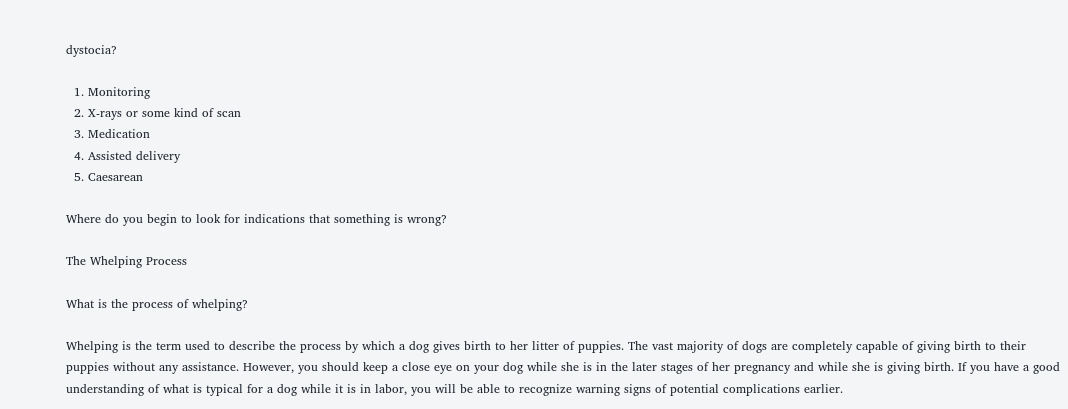dystocia?

  1. Monitoring
  2. X-rays or some kind of scan
  3. Medication
  4. Assisted delivery
  5. Caesarean

Where do you begin to look for indications that something is wrong?

The Whelping Process

What is the process of whelping?

Whelping is the term used to describe the process by which a dog gives birth to her litter of puppies. The vast majority of dogs are completely capable of giving birth to their puppies without any assistance. However, you should keep a close eye on your dog while she is in the later stages of her pregnancy and while she is giving birth. If you have a good understanding of what is typical for a dog while it is in labor, you will be able to recognize warning signs of potential complications earlier.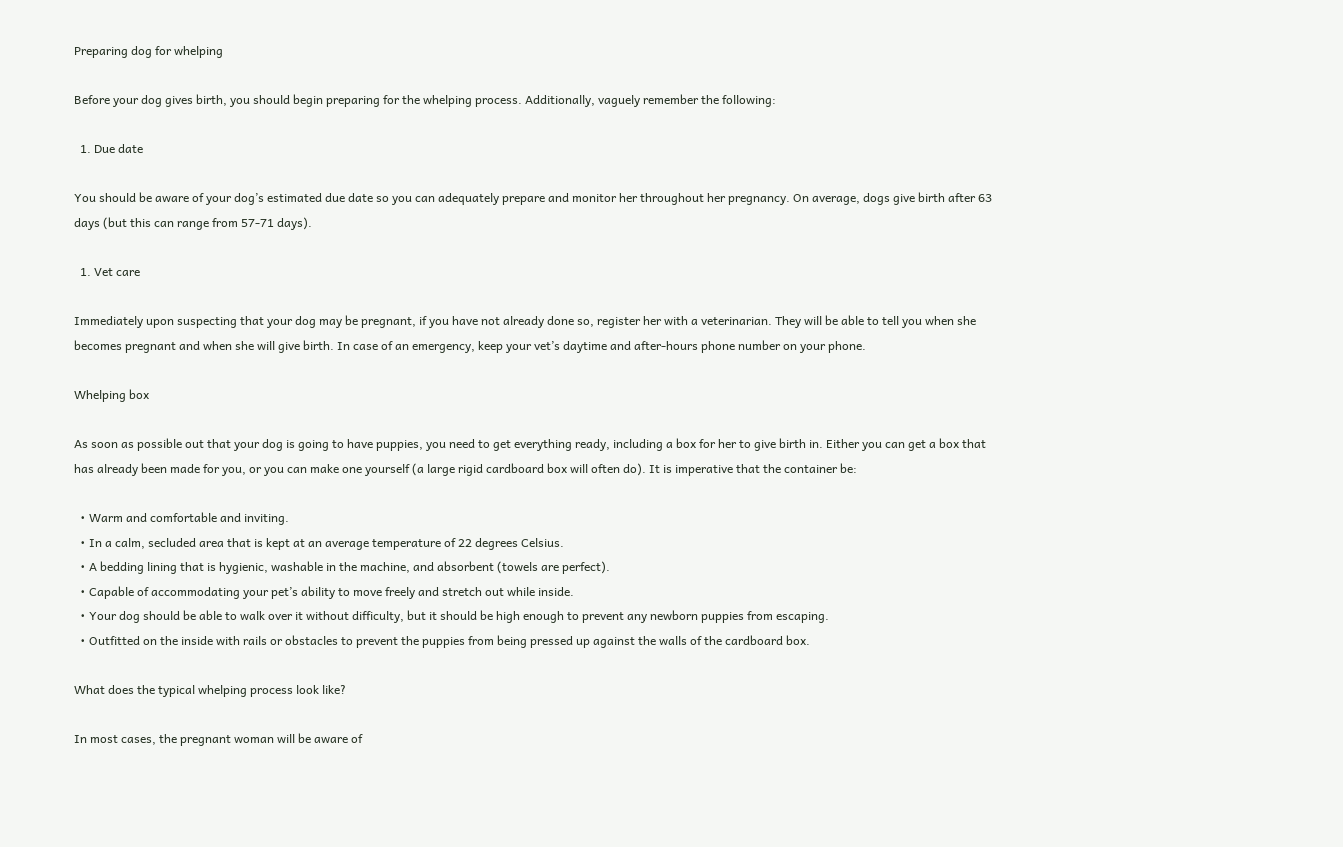Preparing dog for whelping

Before your dog gives birth, you should begin preparing for the whelping process. Additionally, vaguely remember the following:

  1. Due date

You should be aware of your dog’s estimated due date so you can adequately prepare and monitor her throughout her pregnancy. On average, dogs give birth after 63 days (but this can range from 57-71 days).

  1. Vet care

Immediately upon suspecting that your dog may be pregnant, if you have not already done so, register her with a veterinarian. They will be able to tell you when she becomes pregnant and when she will give birth. In case of an emergency, keep your vet’s daytime and after-hours phone number on your phone.

Whelping box

As soon as possible out that your dog is going to have puppies, you need to get everything ready, including a box for her to give birth in. Either you can get a box that has already been made for you, or you can make one yourself (a large rigid cardboard box will often do). It is imperative that the container be:

  • Warm and comfortable and inviting.
  • In a calm, secluded area that is kept at an average temperature of 22 degrees Celsius.
  • A bedding lining that is hygienic, washable in the machine, and absorbent (towels are perfect).
  • Capable of accommodating your pet’s ability to move freely and stretch out while inside.
  • Your dog should be able to walk over it without difficulty, but it should be high enough to prevent any newborn puppies from escaping.
  • Outfitted on the inside with rails or obstacles to prevent the puppies from being pressed up against the walls of the cardboard box.

What does the typical whelping process look like?

In most cases, the pregnant woman will be aware of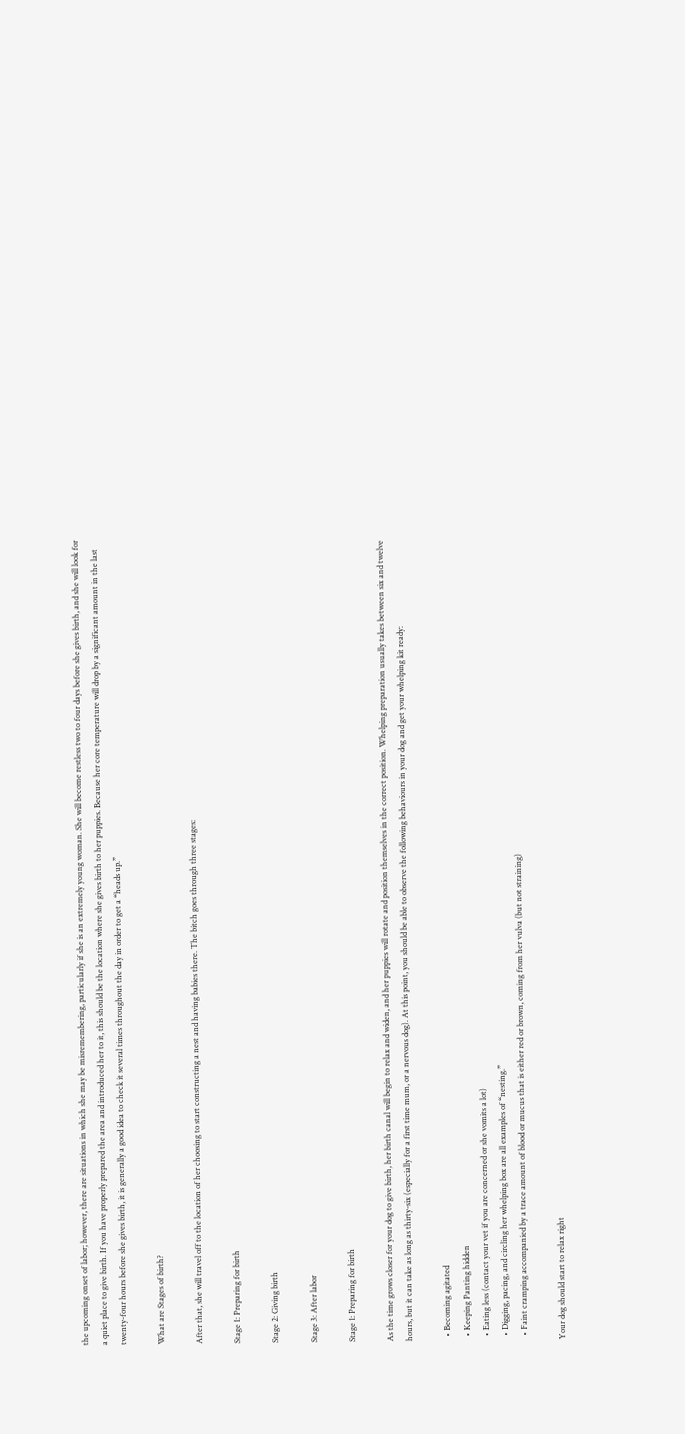the upcoming onset of labor; however, there are situations in which she may be misremembering, particularly if she is an extremely young woman. She will become restless two to four days before she gives birth, and she will look for a quiet place to give birth. If you have properly prepared the area and introduced her to it, this should be the location where she gives birth to her puppies. Because her core temperature will drop by a significant amount in the last twenty-four hours before she gives birth, it is generally a good idea to check it several times throughout the day in order to get a “heads up.”

What are Stages of birth?

After that, she will travel off to the location of her choosing to start constructing a nest and having babies there. The bitch goes through three stages:

Stage 1: Preparing for birth

Stage 2: Giving birth

Stage 3: After labor

Stage 1: Preparing for birth

As the time grows closer for your dog to give birth, her birth canal will begin to relax and widen, and her puppies will rotate and position themselves in the correct position. Whelping preparation usually takes between six and twelve hours, but it can take as long as thirty-six (especially for a first time mum, or a nervous dog). At this point, you should be able to observe the following behaviours in your dog and get your whelping kit ready:

  • Becoming agitated
  • Keeping Panting hidden
  • Eating less (contact your vet if you are concerned or she vomits a lot)
  • Digging, pacing, and circling her whelping box are all examples of “nesting.”
  • Faint cramping accompanied by a trace amount of blood or mucus that is either red or brown, coming from her vulva (but not straining)

Your dog should start to relax right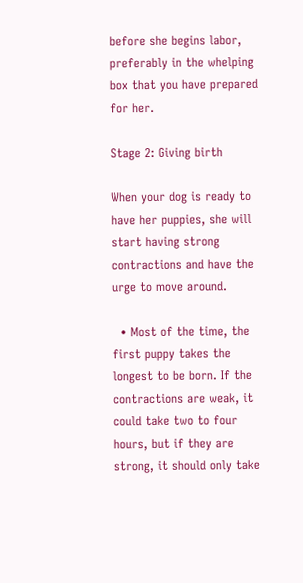before she begins labor, preferably in the whelping box that you have prepared for her.

Stage 2: Giving birth

When your dog is ready to have her puppies, she will start having strong contractions and have the urge to move around.

  • Most of the time, the first puppy takes the longest to be born. If the contractions are weak, it could take two to four hours, but if they are strong, it should only take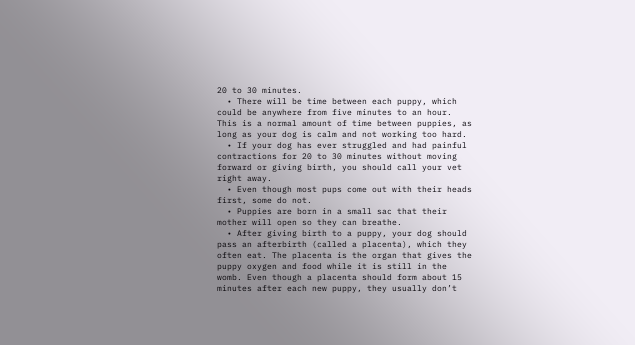20 to 30 minutes.
  • There will be time between each puppy, which could be anywhere from five minutes to an hour. This is a normal amount of time between puppies, as long as your dog is calm and not working too hard.
  • If your dog has ever struggled and had painful contractions for 20 to 30 minutes without moving forward or giving birth, you should call your vet right away.
  • Even though most pups come out with their heads first, some do not.
  • Puppies are born in a small sac that their mother will open so they can breathe.
  • After giving birth to a puppy, your dog should pass an afterbirth (called a placenta), which they often eat. The placenta is the organ that gives the puppy oxygen and food while it is still in the womb. Even though a placenta should form about 15 minutes after each new puppy, they usually don’t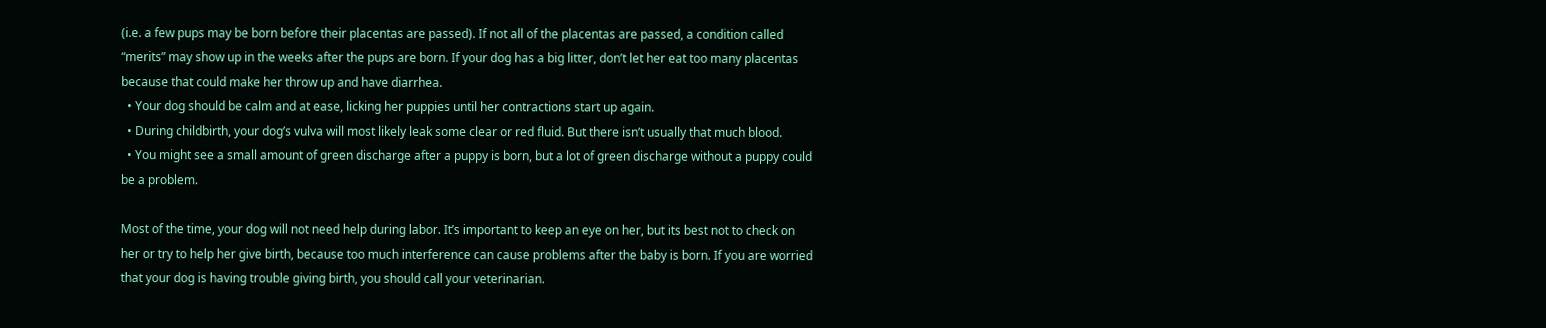(i.e. a few pups may be born before their placentas are passed). If not all of the placentas are passed, a condition called “merits” may show up in the weeks after the pups are born. If your dog has a big litter, don’t let her eat too many placentas because that could make her throw up and have diarrhea.
  • Your dog should be calm and at ease, licking her puppies until her contractions start up again.
  • During childbirth, your dog’s vulva will most likely leak some clear or red fluid. But there isn’t usually that much blood.
  • You might see a small amount of green discharge after a puppy is born, but a lot of green discharge without a puppy could be a problem.

Most of the time, your dog will not need help during labor. It’s important to keep an eye on her, but its best not to check on her or try to help her give birth, because too much interference can cause problems after the baby is born. If you are worried that your dog is having trouble giving birth, you should call your veterinarian.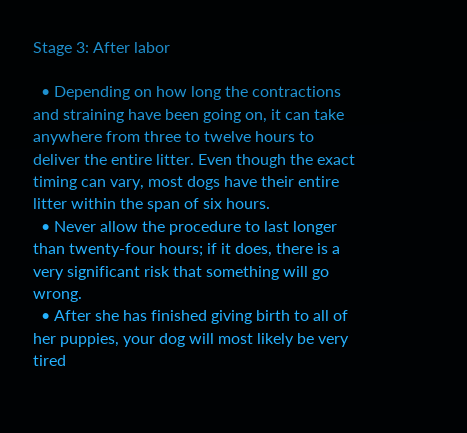Stage 3: After labor

  • Depending on how long the contractions and straining have been going on, it can take anywhere from three to twelve hours to deliver the entire litter. Even though the exact timing can vary, most dogs have their entire litter within the span of six hours.
  • Never allow the procedure to last longer than twenty-four hours; if it does, there is a very significant risk that something will go wrong.
  • After she has finished giving birth to all of her puppies, your dog will most likely be very tired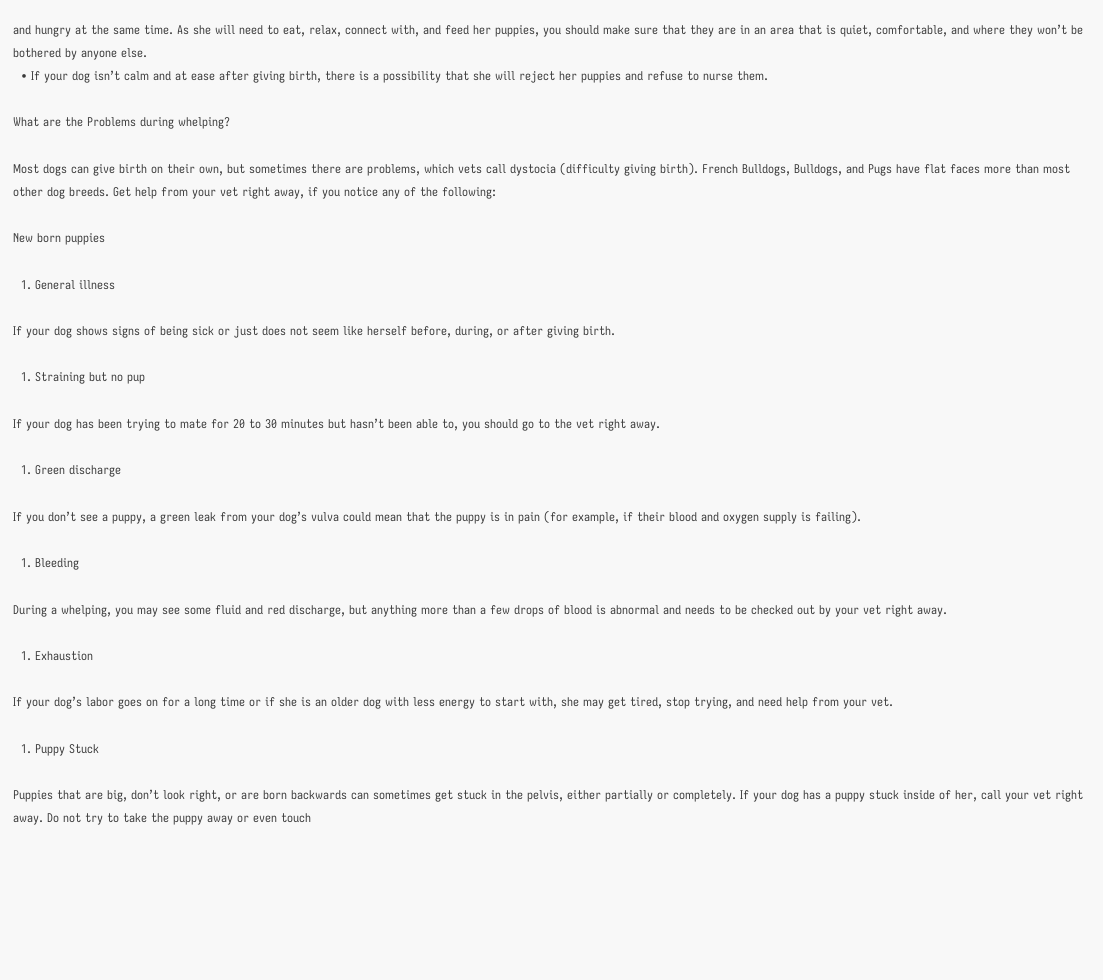and hungry at the same time. As she will need to eat, relax, connect with, and feed her puppies, you should make sure that they are in an area that is quiet, comfortable, and where they won’t be bothered by anyone else.
  • If your dog isn’t calm and at ease after giving birth, there is a possibility that she will reject her puppies and refuse to nurse them.

What are the Problems during whelping?

Most dogs can give birth on their own, but sometimes there are problems, which vets call dystocia (difficulty giving birth). French Bulldogs, Bulldogs, and Pugs have flat faces more than most other dog breeds. Get help from your vet right away, if you notice any of the following:

New born puppies

  1. General illness

If your dog shows signs of being sick or just does not seem like herself before, during, or after giving birth.

  1. Straining but no pup

If your dog has been trying to mate for 20 to 30 minutes but hasn’t been able to, you should go to the vet right away.

  1. Green discharge

If you don’t see a puppy, a green leak from your dog’s vulva could mean that the puppy is in pain (for example, if their blood and oxygen supply is failing).

  1. Bleeding

During a whelping, you may see some fluid and red discharge, but anything more than a few drops of blood is abnormal and needs to be checked out by your vet right away.

  1. Exhaustion

If your dog’s labor goes on for a long time or if she is an older dog with less energy to start with, she may get tired, stop trying, and need help from your vet.

  1. Puppy Stuck

Puppies that are big, don’t look right, or are born backwards can sometimes get stuck in the pelvis, either partially or completely. If your dog has a puppy stuck inside of her, call your vet right away. Do not try to take the puppy away or even touch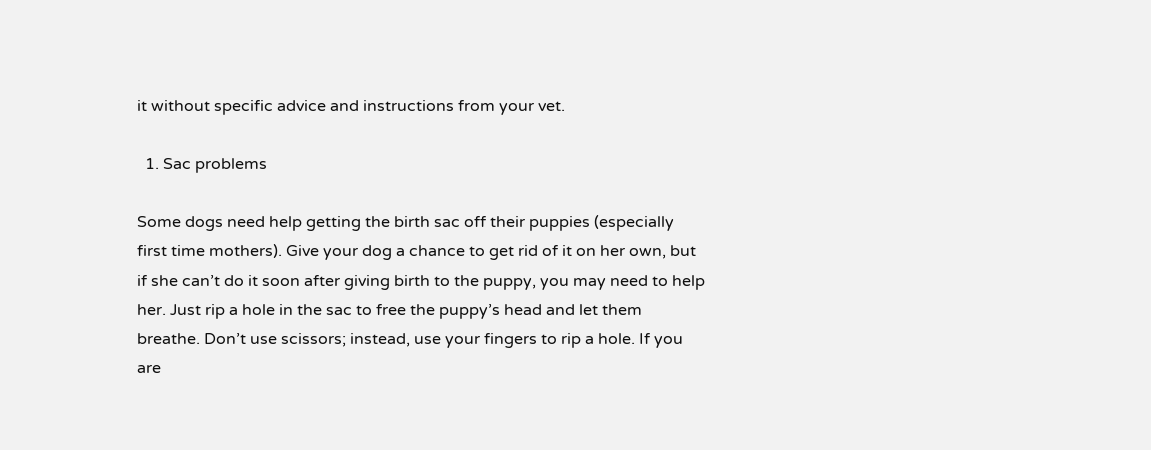it without specific advice and instructions from your vet.

  1. Sac problems

Some dogs need help getting the birth sac off their puppies (especially first time mothers). Give your dog a chance to get rid of it on her own, but if she can’t do it soon after giving birth to the puppy, you may need to help her. Just rip a hole in the sac to free the puppy’s head and let them breathe. Don’t use scissors; instead, use your fingers to rip a hole. If you are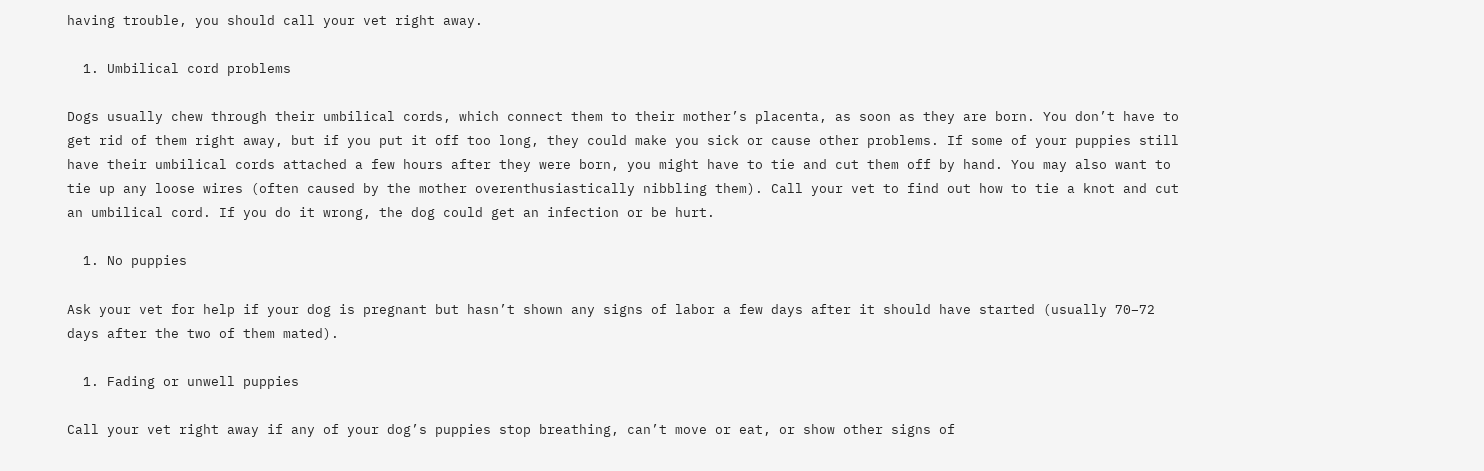having trouble, you should call your vet right away.

  1. Umbilical cord problems

Dogs usually chew through their umbilical cords, which connect them to their mother’s placenta, as soon as they are born. You don’t have to get rid of them right away, but if you put it off too long, they could make you sick or cause other problems. If some of your puppies still have their umbilical cords attached a few hours after they were born, you might have to tie and cut them off by hand. You may also want to tie up any loose wires (often caused by the mother overenthusiastically nibbling them). Call your vet to find out how to tie a knot and cut an umbilical cord. If you do it wrong, the dog could get an infection or be hurt.

  1. No puppies

Ask your vet for help if your dog is pregnant but hasn’t shown any signs of labor a few days after it should have started (usually 70–72 days after the two of them mated).

  1. Fading or unwell puppies

Call your vet right away if any of your dog’s puppies stop breathing, can’t move or eat, or show other signs of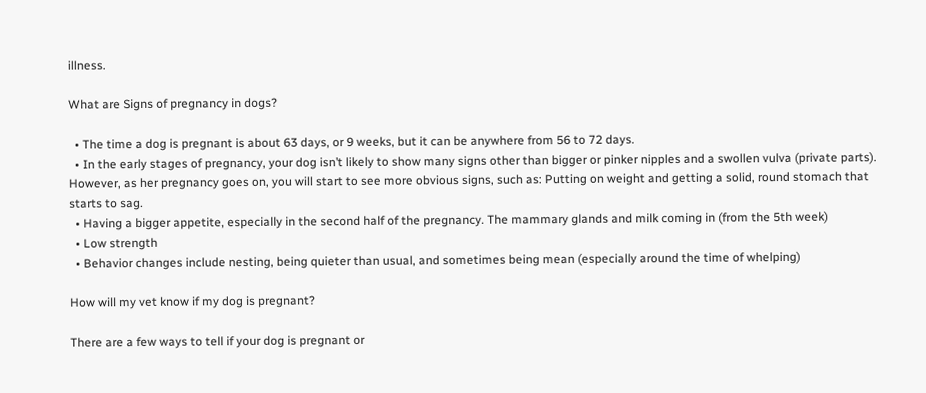illness.

What are Signs of pregnancy in dogs?

  • The time a dog is pregnant is about 63 days, or 9 weeks, but it can be anywhere from 56 to 72 days.
  • In the early stages of pregnancy, your dog isn’t likely to show many signs other than bigger or pinker nipples and a swollen vulva (private parts). However, as her pregnancy goes on, you will start to see more obvious signs, such as: Putting on weight and getting a solid, round stomach that starts to sag.
  • Having a bigger appetite, especially in the second half of the pregnancy. The mammary glands and milk coming in (from the 5th week)
  • Low strength
  • Behavior changes include nesting, being quieter than usual, and sometimes being mean (especially around the time of whelping)

How will my vet know if my dog is pregnant?

There are a few ways to tell if your dog is pregnant or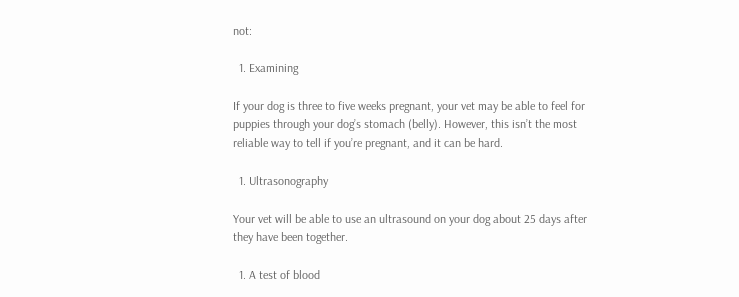not:

  1. Examining

If your dog is three to five weeks pregnant, your vet may be able to feel for puppies through your dog’s stomach (belly). However, this isn’t the most reliable way to tell if you’re pregnant, and it can be hard.

  1. Ultrasonography

Your vet will be able to use an ultrasound on your dog about 25 days after they have been together.

  1. A test of blood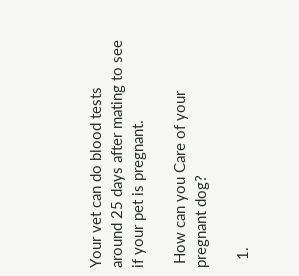Your vet can do blood tests around 25 days after mating to see if your pet is pregnant.

 How can you Care of your pregnant dog?

  1.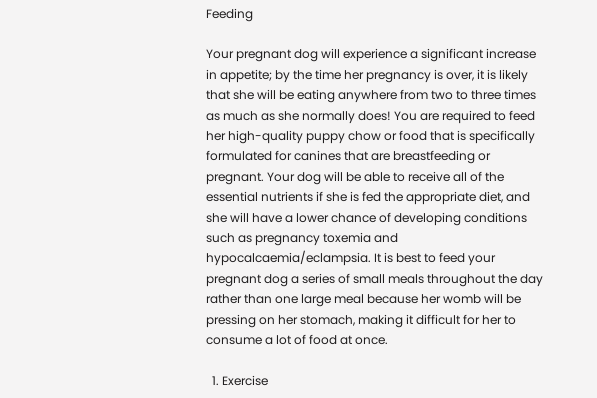Feeding

Your pregnant dog will experience a significant increase in appetite; by the time her pregnancy is over, it is likely that she will be eating anywhere from two to three times as much as she normally does! You are required to feed her high-quality puppy chow or food that is specifically formulated for canines that are breastfeeding or pregnant. Your dog will be able to receive all of the essential nutrients if she is fed the appropriate diet, and she will have a lower chance of developing conditions such as pregnancy toxemia and hypocalcaemia/eclampsia. It is best to feed your pregnant dog a series of small meals throughout the day rather than one large meal because her womb will be pressing on her stomach, making it difficult for her to consume a lot of food at once.

  1. Exercise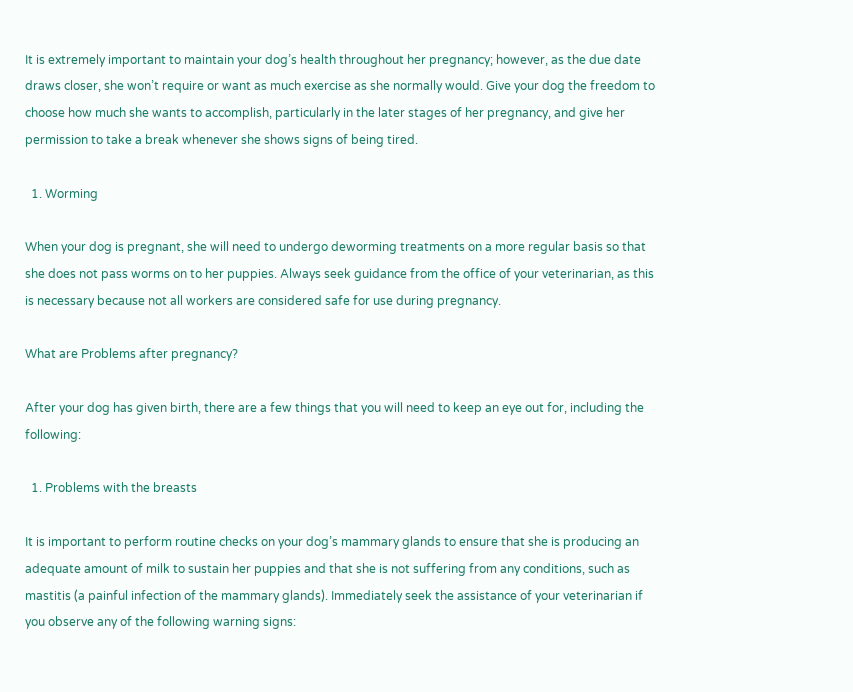It is extremely important to maintain your dog’s health throughout her pregnancy; however, as the due date draws closer, she won’t require or want as much exercise as she normally would. Give your dog the freedom to choose how much she wants to accomplish, particularly in the later stages of her pregnancy, and give her permission to take a break whenever she shows signs of being tired.

  1. Worming

When your dog is pregnant, she will need to undergo deworming treatments on a more regular basis so that she does not pass worms on to her puppies. Always seek guidance from the office of your veterinarian, as this is necessary because not all workers are considered safe for use during pregnancy.

What are Problems after pregnancy?

After your dog has given birth, there are a few things that you will need to keep an eye out for, including the following:

  1. Problems with the breasts

It is important to perform routine checks on your dog’s mammary glands to ensure that she is producing an adequate amount of milk to sustain her puppies and that she is not suffering from any conditions, such as mastitis (a painful infection of the mammary glands). Immediately seek the assistance of your veterinarian if you observe any of the following warning signs: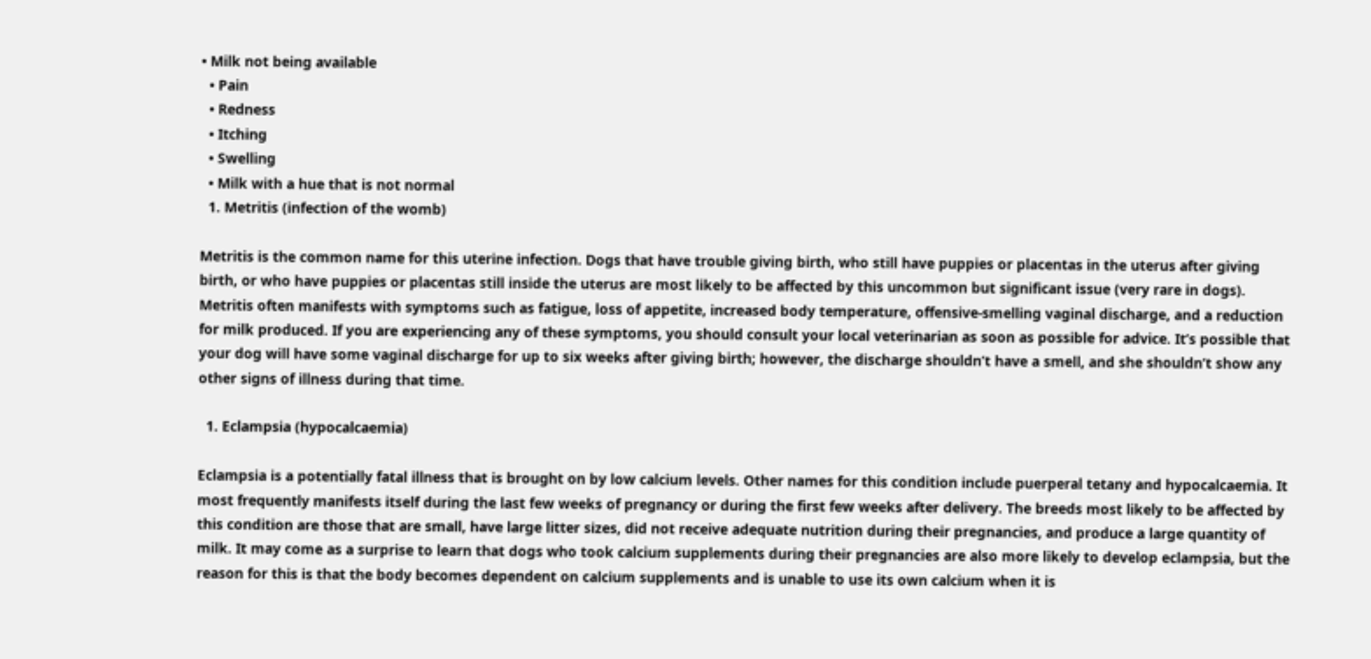• Milk not being available
  • Pain
  • Redness
  • Itching
  • Swelling
  • Milk with a hue that is not normal
  1. Metritis (infection of the womb)

Metritis is the common name for this uterine infection. Dogs that have trouble giving birth, who still have puppies or placentas in the uterus after giving birth, or who have puppies or placentas still inside the uterus are most likely to be affected by this uncommon but significant issue (very rare in dogs). Metritis often manifests with symptoms such as fatigue, loss of appetite, increased body temperature, offensive-smelling vaginal discharge, and a reduction for milk produced. If you are experiencing any of these symptoms, you should consult your local veterinarian as soon as possible for advice. It’s possible that your dog will have some vaginal discharge for up to six weeks after giving birth; however, the discharge shouldn’t have a smell, and she shouldn’t show any other signs of illness during that time.

  1. Eclampsia (hypocalcaemia)

Eclampsia is a potentially fatal illness that is brought on by low calcium levels. Other names for this condition include puerperal tetany and hypocalcaemia. It most frequently manifests itself during the last few weeks of pregnancy or during the first few weeks after delivery. The breeds most likely to be affected by this condition are those that are small, have large litter sizes, did not receive adequate nutrition during their pregnancies, and produce a large quantity of milk. It may come as a surprise to learn that dogs who took calcium supplements during their pregnancies are also more likely to develop eclampsia, but the reason for this is that the body becomes dependent on calcium supplements and is unable to use its own calcium when it is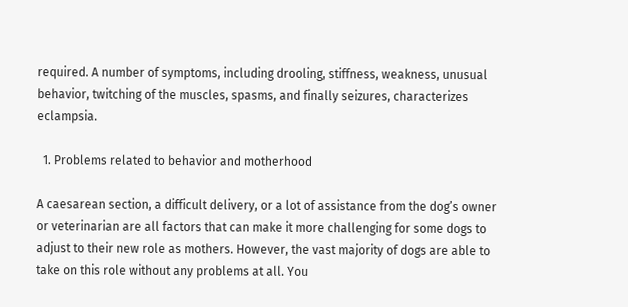required. A number of symptoms, including drooling, stiffness, weakness, unusual behavior, twitching of the muscles, spasms, and finally seizures, characterizes eclampsia.

  1. Problems related to behavior and motherhood

A caesarean section, a difficult delivery, or a lot of assistance from the dog’s owner or veterinarian are all factors that can make it more challenging for some dogs to adjust to their new role as mothers. However, the vast majority of dogs are able to take on this role without any problems at all. You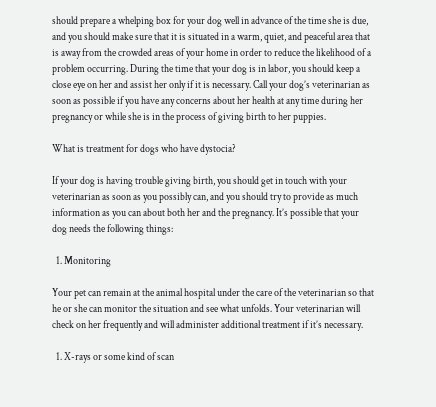should prepare a whelping box for your dog well in advance of the time she is due, and you should make sure that it is situated in a warm, quiet, and peaceful area that is away from the crowded areas of your home in order to reduce the likelihood of a problem occurring. During the time that your dog is in labor, you should keep a close eye on her and assist her only if it is necessary. Call your dog’s veterinarian as soon as possible if you have any concerns about her health at any time during her pregnancy or while she is in the process of giving birth to her puppies.

What is treatment for dogs who have dystocia?

If your dog is having trouble giving birth, you should get in touch with your veterinarian as soon as you possibly can, and you should try to provide as much information as you can about both her and the pregnancy. It’s possible that your dog needs the following things:

  1. Monitoring

Your pet can remain at the animal hospital under the care of the veterinarian so that he or she can monitor the situation and see what unfolds. Your veterinarian will check on her frequently and will administer additional treatment if it’s necessary.

  1. X-rays or some kind of scan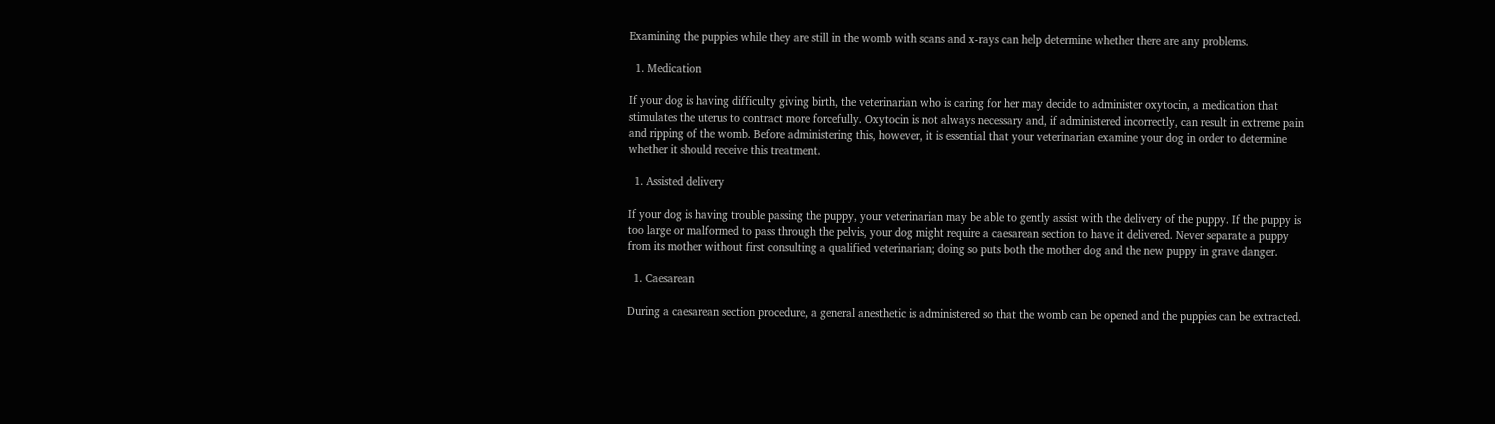Examining the puppies while they are still in the womb with scans and x-rays can help determine whether there are any problems.

  1. Medication

If your dog is having difficulty giving birth, the veterinarian who is caring for her may decide to administer oxytocin, a medication that stimulates the uterus to contract more forcefully. Oxytocin is not always necessary and, if administered incorrectly, can result in extreme pain and ripping of the womb. Before administering this, however, it is essential that your veterinarian examine your dog in order to determine whether it should receive this treatment.

  1. Assisted delivery

If your dog is having trouble passing the puppy, your veterinarian may be able to gently assist with the delivery of the puppy. If the puppy is too large or malformed to pass through the pelvis, your dog might require a caesarean section to have it delivered. Never separate a puppy from its mother without first consulting a qualified veterinarian; doing so puts both the mother dog and the new puppy in grave danger.

  1. Caesarean

During a caesarean section procedure, a general anesthetic is administered so that the womb can be opened and the puppies can be extracted.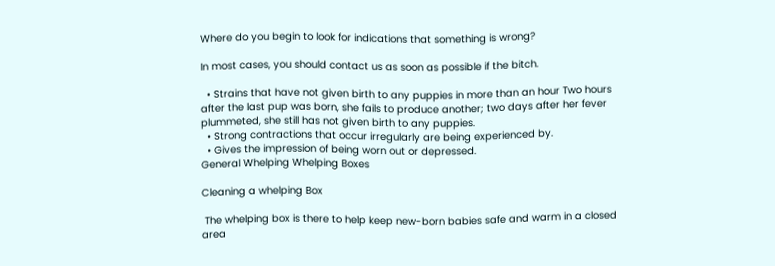Where do you begin to look for indications that something is wrong?

In most cases, you should contact us as soon as possible if the bitch.

  • Strains that have not given birth to any puppies in more than an hour Two hours after the last pup was born, she fails to produce another; two days after her fever plummeted, she still has not given birth to any puppies.
  • Strong contractions that occur irregularly are being experienced by.
  • Gives the impression of being worn out or depressed.
General Whelping Whelping Boxes

Cleaning a whelping Box

 The whelping box is there to help keep new-born babies safe and warm in a closed area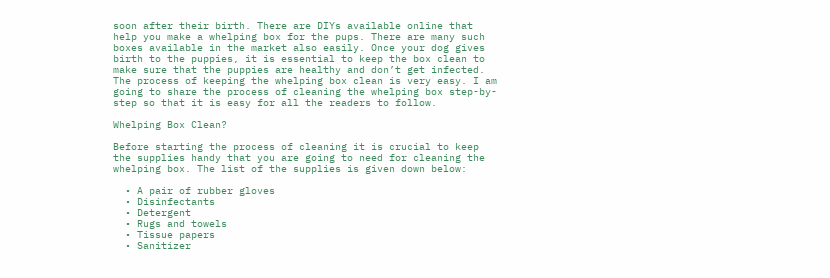soon after their birth. There are DIYs available online that help you make a whelping box for the pups. There are many such boxes available in the market also easily. Once your dog gives birth to the puppies, it is essential to keep the box clean to make sure that the puppies are healthy and don’t get infected. The process of keeping the whelping box clean is very easy. I am going to share the process of cleaning the whelping box step-by-step so that it is easy for all the readers to follow.

Whelping Box Clean?

Before starting the process of cleaning it is crucial to keep the supplies handy that you are going to need for cleaning the whelping box. The list of the supplies is given down below:

  • A pair of rubber gloves
  • Disinfectants
  • Detergent
  • Rugs and towels
  • Tissue papers
  • Sanitizer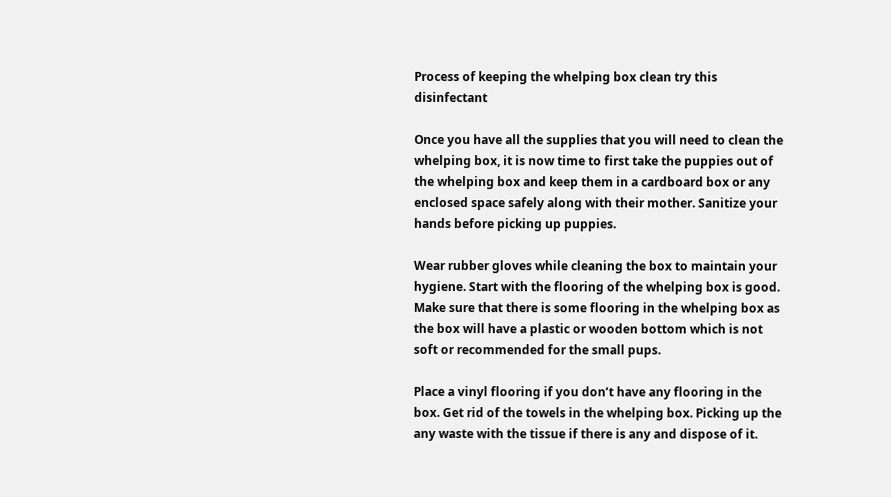Process of keeping the whelping box clean try this disinfectant

Once you have all the supplies that you will need to clean the whelping box, it is now time to first take the puppies out of the whelping box and keep them in a cardboard box or any enclosed space safely along with their mother. Sanitize your hands before picking up puppies.

Wear rubber gloves while cleaning the box to maintain your hygiene. Start with the flooring of the whelping box is good. Make sure that there is some flooring in the whelping box as the box will have a plastic or wooden bottom which is not soft or recommended for the small pups.

Place a vinyl flooring if you don’t have any flooring in the box. Get rid of the towels in the whelping box. Picking up the any waste with the tissue if there is any and dispose of it.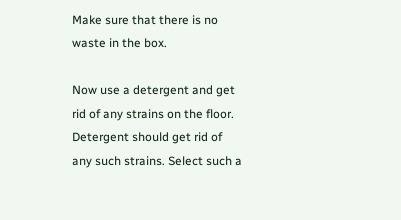Make sure that there is no waste in the box.

Now use a detergent and get rid of any strains on the floor. Detergent should get rid of any such strains. Select such a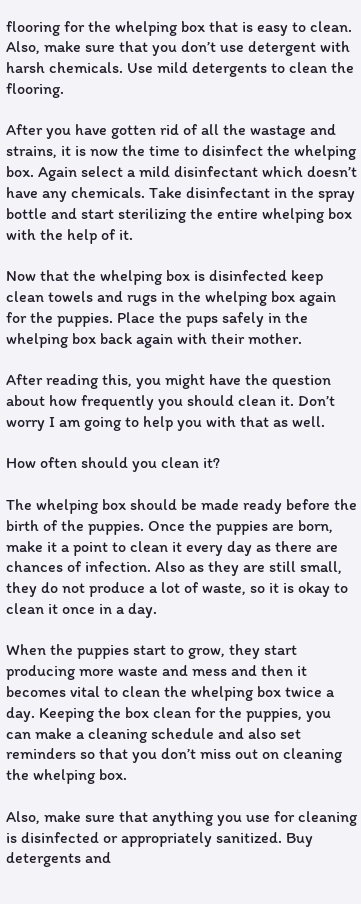flooring for the whelping box that is easy to clean. Also, make sure that you don’t use detergent with harsh chemicals. Use mild detergents to clean the flooring.

After you have gotten rid of all the wastage and strains, it is now the time to disinfect the whelping box. Again select a mild disinfectant which doesn’t have any chemicals. Take disinfectant in the spray bottle and start sterilizing the entire whelping box with the help of it.

Now that the whelping box is disinfected keep clean towels and rugs in the whelping box again for the puppies. Place the pups safely in the whelping box back again with their mother.

After reading this, you might have the question about how frequently you should clean it. Don’t worry I am going to help you with that as well.

How often should you clean it?

The whelping box should be made ready before the birth of the puppies. Once the puppies are born, make it a point to clean it every day as there are chances of infection. Also as they are still small, they do not produce a lot of waste, so it is okay to clean it once in a day.

When the puppies start to grow, they start producing more waste and mess and then it becomes vital to clean the whelping box twice a day. Keeping the box clean for the puppies, you can make a cleaning schedule and also set reminders so that you don’t miss out on cleaning the whelping box.

Also, make sure that anything you use for cleaning is disinfected or appropriately sanitized. Buy detergents and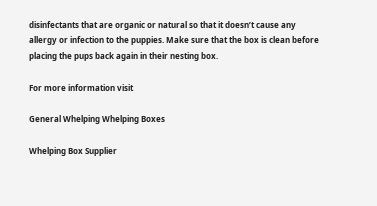disinfectants that are organic or natural so that it doesn’t cause any allergy or infection to the puppies. Make sure that the box is clean before placing the pups back again in their nesting box.

For more information visit

General Whelping Whelping Boxes

Whelping Box Supplier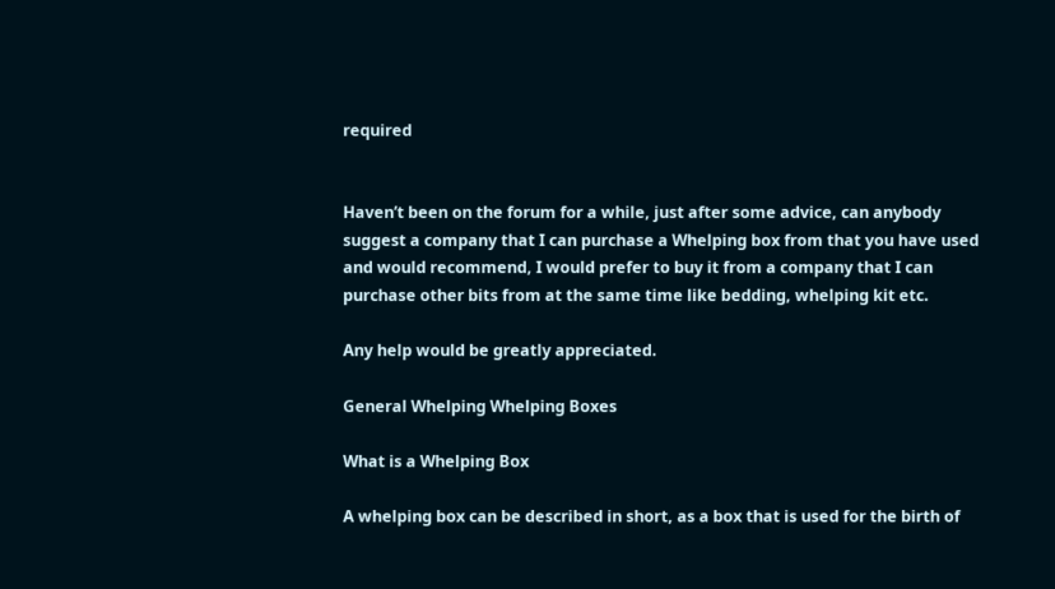required


Haven’t been on the forum for a while, just after some advice, can anybody suggest a company that I can purchase a Whelping box from that you have used and would recommend, I would prefer to buy it from a company that I can purchase other bits from at the same time like bedding, whelping kit etc.

Any help would be greatly appreciated.

General Whelping Whelping Boxes

What is a Whelping Box

A whelping box can be described in short, as a box that is used for the birth of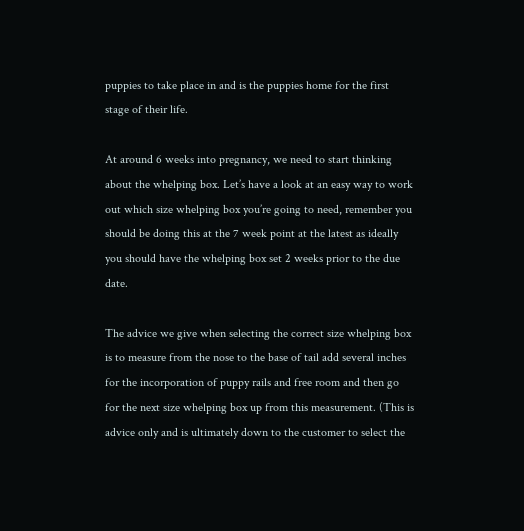puppies to take place in and is the puppies home for the first stage of their life.

At around 6 weeks into pregnancy, we need to start thinking about the whelping box. Let’s have a look at an easy way to work out which size whelping box you’re going to need, remember you should be doing this at the 7 week point at the latest as ideally you should have the whelping box set 2 weeks prior to the due date.

The advice we give when selecting the correct size whelping box is to measure from the nose to the base of tail add several inches for the incorporation of puppy rails and free room and then go for the next size whelping box up from this measurement. (This is advice only and is ultimately down to the customer to select the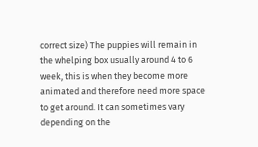correct size) The puppies will remain in the whelping box usually around 4 to 6 week, this is when they become more animated and therefore need more space to get around. It can sometimes vary depending on the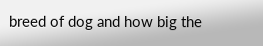breed of dog and how big the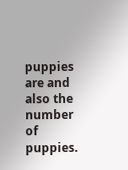puppies are and also the number of puppies.